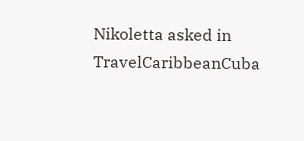Nikoletta asked in TravelCaribbeanCuba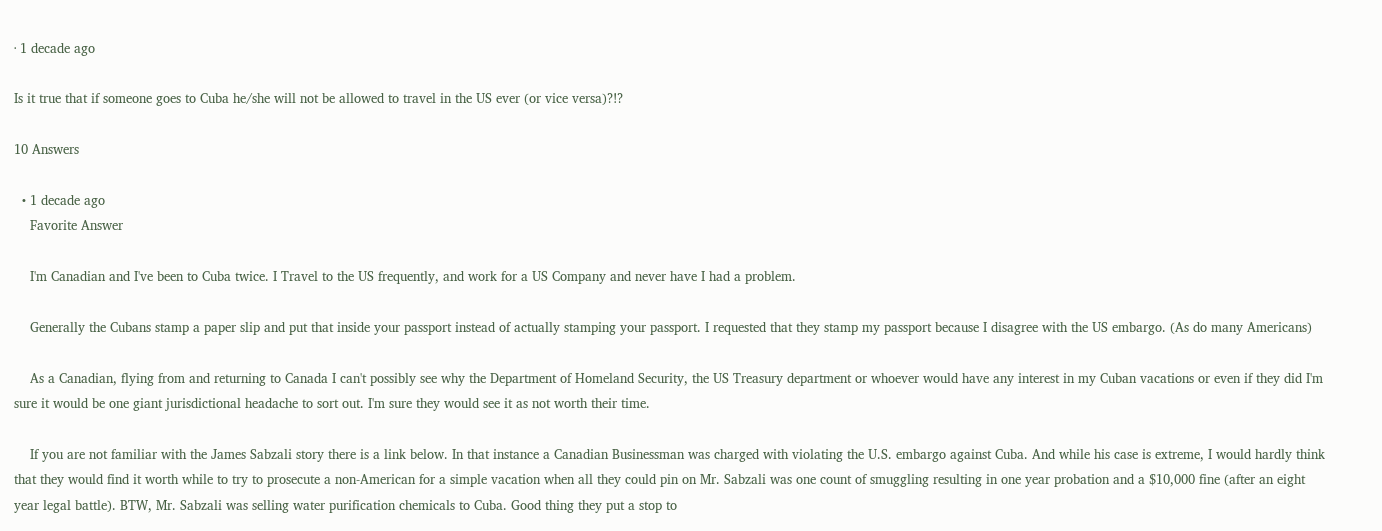· 1 decade ago

Is it true that if someone goes to Cuba he/she will not be allowed to travel in the US ever (or vice versa)?!?

10 Answers

  • 1 decade ago
    Favorite Answer

    I'm Canadian and I've been to Cuba twice. I Travel to the US frequently, and work for a US Company and never have I had a problem.

    Generally the Cubans stamp a paper slip and put that inside your passport instead of actually stamping your passport. I requested that they stamp my passport because I disagree with the US embargo. (As do many Americans)

    As a Canadian, flying from and returning to Canada I can't possibly see why the Department of Homeland Security, the US Treasury department or whoever would have any interest in my Cuban vacations or even if they did I'm sure it would be one giant jurisdictional headache to sort out. I'm sure they would see it as not worth their time.

    If you are not familiar with the James Sabzali story there is a link below. In that instance a Canadian Businessman was charged with violating the U.S. embargo against Cuba. And while his case is extreme, I would hardly think that they would find it worth while to try to prosecute a non-American for a simple vacation when all they could pin on Mr. Sabzali was one count of smuggling resulting in one year probation and a $10,000 fine (after an eight year legal battle). BTW, Mr. Sabzali was selling water purification chemicals to Cuba. Good thing they put a stop to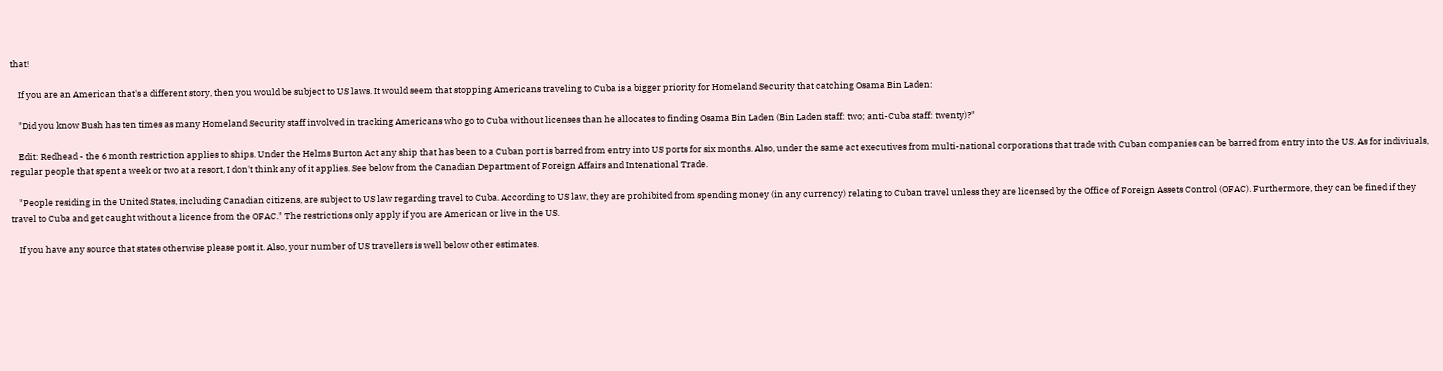that!

    If you are an American that's a different story, then you would be subject to US laws. It would seem that stopping Americans traveling to Cuba is a bigger priority for Homeland Security that catching Osama Bin Laden:

    "Did you know Bush has ten times as many Homeland Security staff involved in tracking Americans who go to Cuba without licenses than he allocates to finding Osama Bin Laden (Bin Laden staff: two; anti-Cuba staff: twenty)?"

    Edit: Redhead - the 6 month restriction applies to ships. Under the Helms Burton Act any ship that has been to a Cuban port is barred from entry into US ports for six months. Also, under the same act executives from multi-national corporations that trade with Cuban companies can be barred from entry into the US. As for indiviuals, regular people that spent a week or two at a resort, I don't think any of it applies. See below from the Canadian Department of Foreign Affairs and Intenational Trade.

    "People residing in the United States, including Canadian citizens, are subject to US law regarding travel to Cuba. According to US law, they are prohibited from spending money (in any currency) relating to Cuban travel unless they are licensed by the Office of Foreign Assets Control (OFAC). Furthermore, they can be fined if they travel to Cuba and get caught without a licence from the OFAC." The restrictions only apply if you are American or live in the US.

    If you have any source that states otherwise please post it. Also, your number of US travellers is well below other estimates.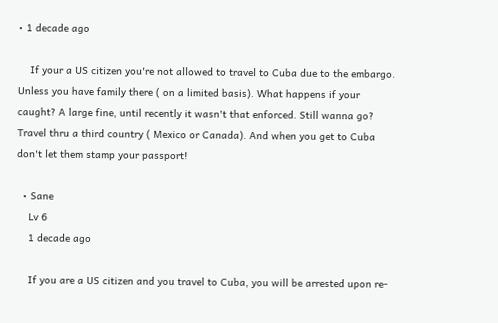• 1 decade ago

    If your a US citizen you're not allowed to travel to Cuba due to the embargo. Unless you have family there ( on a limited basis). What happens if your caught? A large fine, until recently it wasn't that enforced. Still wanna go? Travel thru a third country ( Mexico or Canada). And when you get to Cuba don't let them stamp your passport!

  • Sane
    Lv 6
    1 decade ago

    If you are a US citizen and you travel to Cuba, you will be arrested upon re-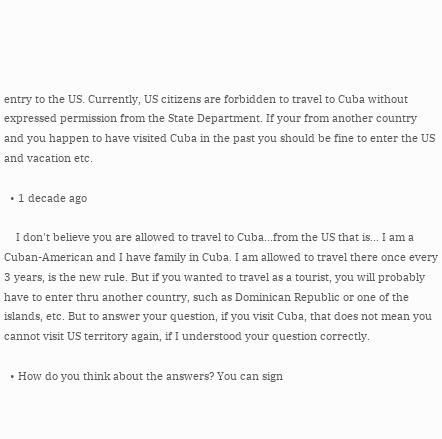entry to the US. Currently, US citizens are forbidden to travel to Cuba without expressed permission from the State Department. If your from another country and you happen to have visited Cuba in the past you should be fine to enter the US and vacation etc.

  • 1 decade ago

    I don't believe you are allowed to travel to Cuba...from the US that is... I am a Cuban-American and I have family in Cuba. I am allowed to travel there once every 3 years, is the new rule. But if you wanted to travel as a tourist, you will probably have to enter thru another country, such as Dominican Republic or one of the islands, etc. But to answer your question, if you visit Cuba, that does not mean you cannot visit US territory again, if I understood your question correctly.

  • How do you think about the answers? You can sign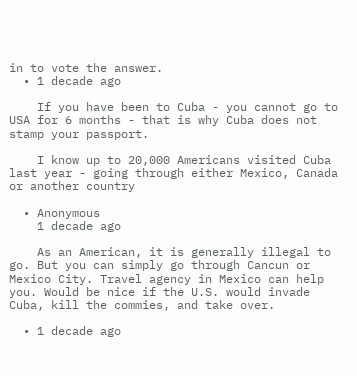in to vote the answer.
  • 1 decade ago

    If you have been to Cuba - you cannot go to USA for 6 months - that is why Cuba does not stamp your passport.

    I know up to 20,000 Americans visited Cuba last year - going through either Mexico, Canada or another country

  • Anonymous
    1 decade ago

    As an American, it is generally illegal to go. But you can simply go through Cancun or Mexico City. Travel agency in Mexico can help you. Would be nice if the U.S. would invade Cuba, kill the commies, and take over.

  • 1 decade ago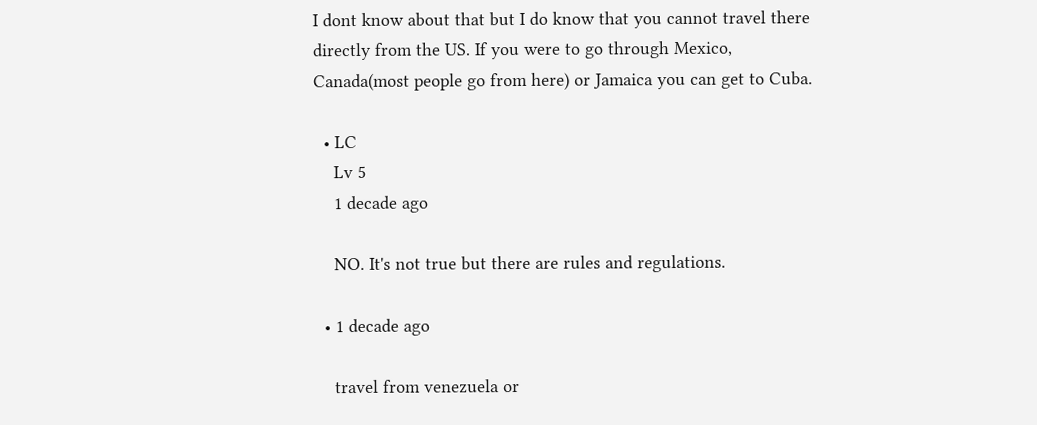I dont know about that but I do know that you cannot travel there directly from the US. If you were to go through Mexico, Canada(most people go from here) or Jamaica you can get to Cuba.

  • LC
    Lv 5
    1 decade ago

    NO. It's not true but there are rules and regulations.

  • 1 decade ago

    travel from venezuela or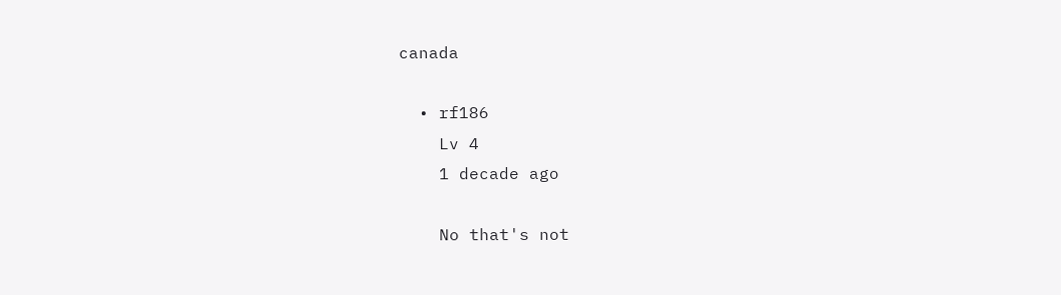canada

  • rf186
    Lv 4
    1 decade ago

    No that's not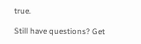true.

Still have questions? Get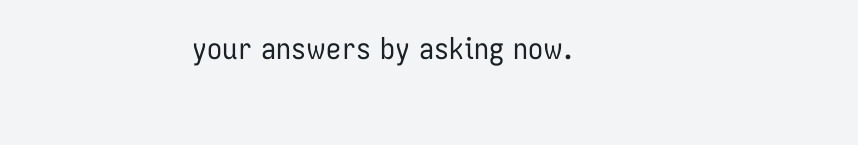your answers by asking now.